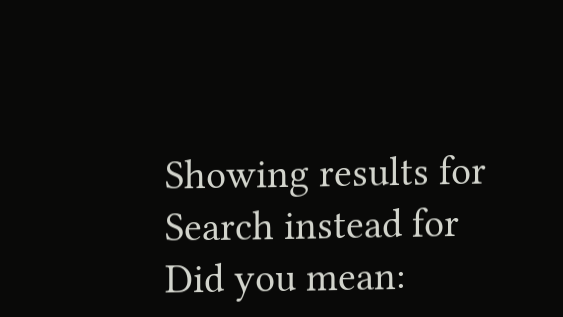Showing results for
Search instead for
Did you mean: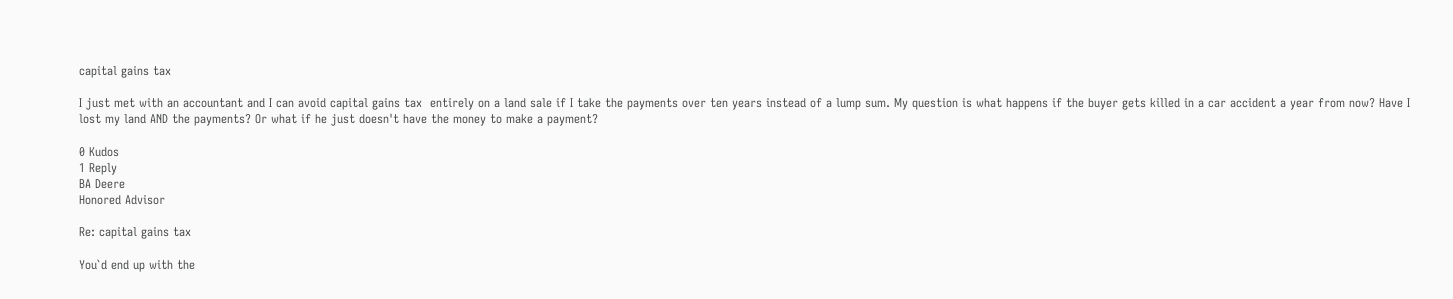capital gains tax

I just met with an accountant and I can avoid capital gains tax  entirely on a land sale if I take the payments over ten years instead of a lump sum. My question is what happens if the buyer gets killed in a car accident a year from now? Have I lost my land AND the payments? Or what if he just doesn't have the money to make a payment?

0 Kudos
1 Reply
BA Deere
Honored Advisor

Re: capital gains tax

You`d end up with the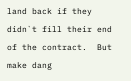land back if they didn`t fill their end of the contract.  But make dang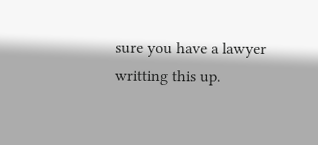sure you have a lawyer writting this up.